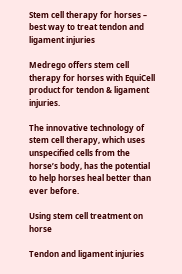Stem cell therapy for horses – best way to treat tendon and ligament injuries

Medrego offers stem cell therapy for horses with EquiCell product for tendon & ligament injuries.

The innovative technology of stem cell therapy, which uses unspecified cells from the horse’s body, has the potential to help horses heal better than ever before.

Using stem cell treatment on horse

Tendon and ligament injuries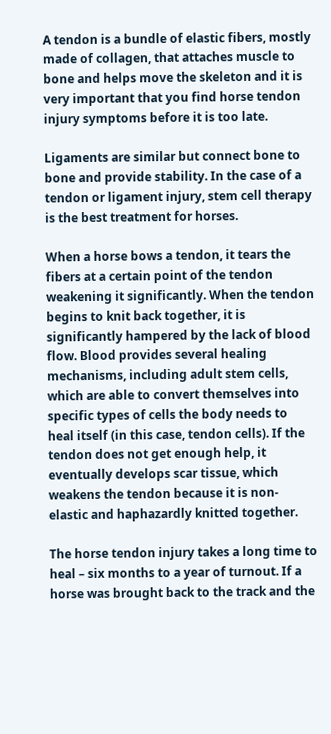A tendon is a bundle of elastic fibers, mostly made of collagen, that attaches muscle to bone and helps move the skeleton and it is very important that you find horse tendon injury symptoms before it is too late.

Ligaments are similar but connect bone to bone and provide stability. In the case of a tendon or ligament injury, stem cell therapy is the best treatment for horses.

When a horse bows a tendon, it tears the fibers at a certain point of the tendon weakening it significantly. When the tendon begins to knit back together, it is significantly hampered by the lack of blood flow. Blood provides several healing mechanisms, including adult stem cells, which are able to convert themselves into specific types of cells the body needs to heal itself (in this case, tendon cells). If the tendon does not get enough help, it eventually develops scar tissue, which weakens the tendon because it is non-elastic and haphazardly knitted together.

The horse tendon injury takes a long time to heal – six months to a year of turnout. If a horse was brought back to the track and the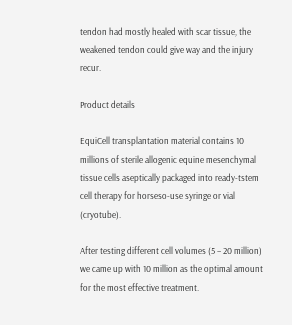tendon had mostly healed with scar tissue, the weakened tendon could give way and the injury recur.

Product details

EquiCell transplantation material contains 10 millions of sterile allogenic equine mesenchymal tissue cells aseptically packaged into ready-tstem cell therapy for horseso-use syringe or vial (cryotube).

After testing different cell volumes (5 – 20 million) we came up with 10 million as the optimal amount for the most effective treatment.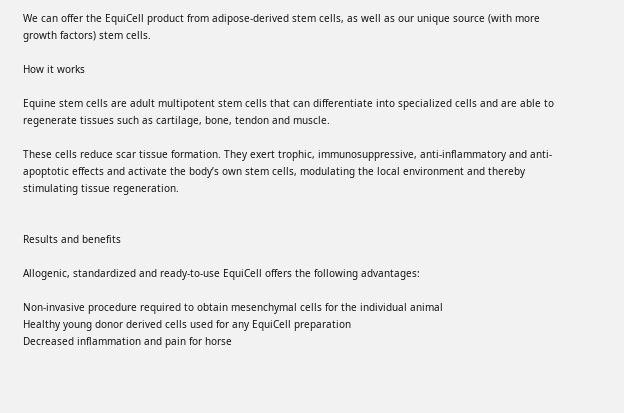We can offer the EquiCell product from adipose-derived stem cells, as well as our unique source (with more growth factors) stem cells.

How it works

Equine stem cells are adult multipotent stem cells that can differentiate into specialized cells and are able to regenerate tissues such as cartilage, bone, tendon and muscle.

These cells reduce scar tissue formation. They exert trophic, immunosuppressive, anti-inflammatory and anti-apoptotic effects and activate the body’s own stem cells, modulating the local environment and thereby stimulating tissue regeneration.


Results and benefits

Allogenic, standardized and ready-to-use EquiCell offers the following advantages:

Non-invasive procedure required to obtain mesenchymal cells for the individual animal
Healthy young donor derived cells used for any EquiCell preparation
Decreased inflammation and pain for horse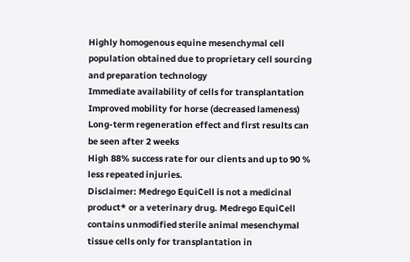Highly homogenous equine mesenchymal cell population obtained due to proprietary cell sourcing and preparation technology
Immediate availability of cells for transplantation
Improved mobility for horse (decreased lameness)
Long-term regeneration effect and first results can be seen after 2 weeks
High 88% success rate for our clients and up to 90 % less repeated injuries.
Disclaimer: Medrego EquiCell is not a medicinal product* or a veterinary drug. Medrego EquiCell contains unmodified sterile animal mesenchymal tissue cells only for transplantation in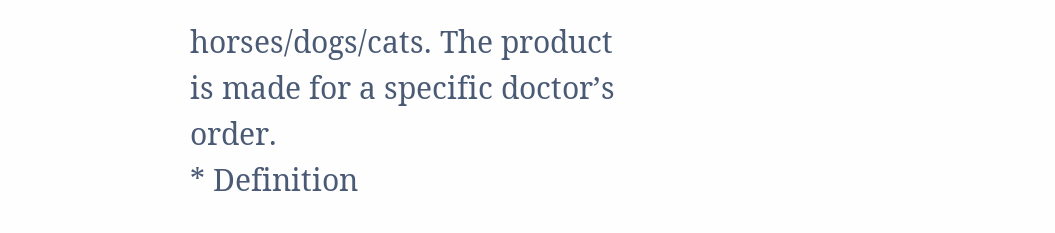horses/dogs/cats. The product is made for a specific doctor’s order.
* Definition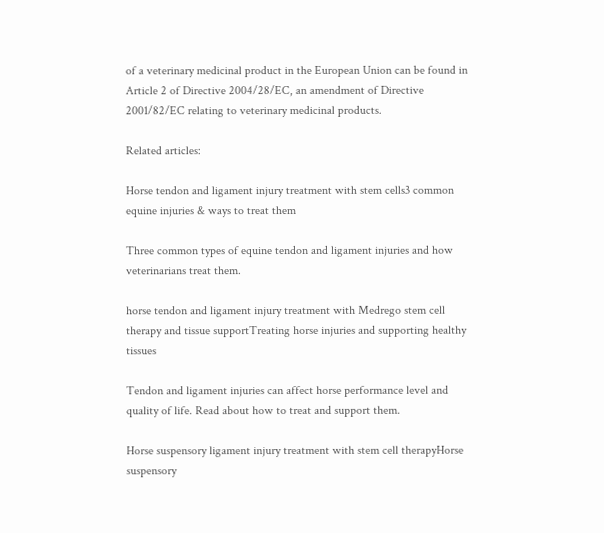of a veterinary medicinal product in the European Union can be found in Article 2 of Directive 2004/28/EC, an amendment of Directive 2001/82/EC relating to veterinary medicinal products.

Related articles:

Horse tendon and ligament injury treatment with stem cells3 common equine injuries & ways to treat them

Three common types of equine tendon and ligament injuries and how veterinarians treat them.

horse tendon and ligament injury treatment with Medrego stem cell therapy and tissue supportTreating horse injuries and supporting healthy tissues

Tendon and ligament injuries can affect horse performance level and quality of life. Read about how to treat and support them.

Horse suspensory ligament injury treatment with stem cell therapyHorse suspensory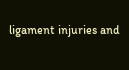ligament injuries and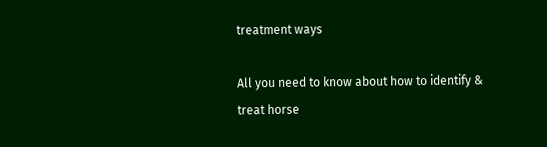treatment ways

All you need to know about how to identify & treat horse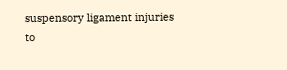suspensory ligament injuries to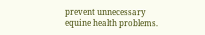prevent unnecessary equine health problems.